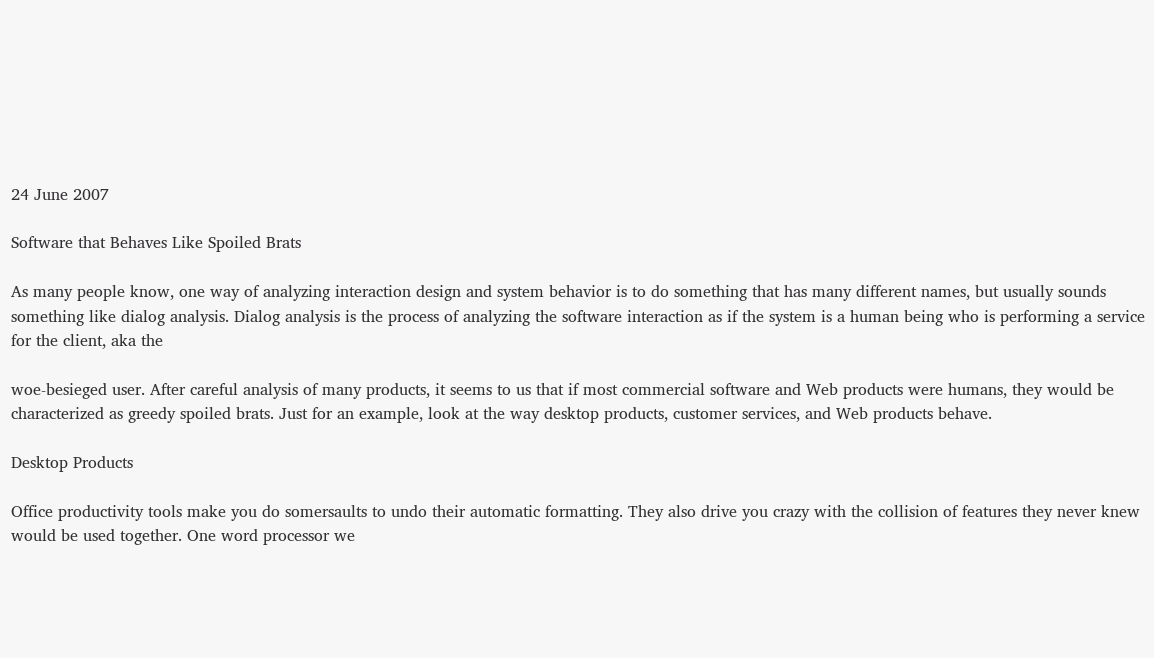24 June 2007

Software that Behaves Like Spoiled Brats

As many people know, one way of analyzing interaction design and system behavior is to do something that has many different names, but usually sounds something like dialog analysis. Dialog analysis is the process of analyzing the software interaction as if the system is a human being who is performing a service for the client, aka the

woe-besieged user. After careful analysis of many products, it seems to us that if most commercial software and Web products were humans, they would be characterized as greedy spoiled brats. Just for an example, look at the way desktop products, customer services, and Web products behave.

Desktop Products

Office productivity tools make you do somersaults to undo their automatic formatting. They also drive you crazy with the collision of features they never knew would be used together. One word processor we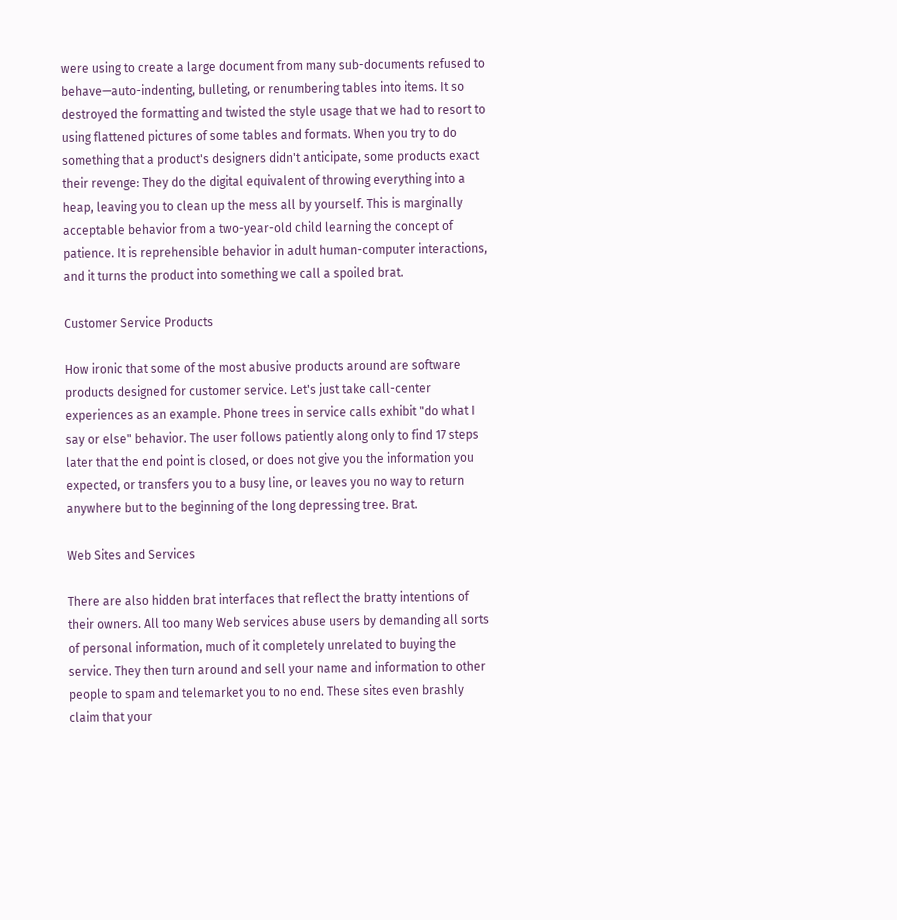were using to create a large document from many sub-documents refused to behave—auto-indenting, bulleting, or renumbering tables into items. It so destroyed the formatting and twisted the style usage that we had to resort to using flattened pictures of some tables and formats. When you try to do something that a product's designers didn't anticipate, some products exact their revenge: They do the digital equivalent of throwing everything into a heap, leaving you to clean up the mess all by yourself. This is marginally acceptable behavior from a two-year-old child learning the concept of patience. It is reprehensible behavior in adult human-computer interactions, and it turns the product into something we call a spoiled brat.

Customer Service Products

How ironic that some of the most abusive products around are software products designed for customer service. Let's just take call-center experiences as an example. Phone trees in service calls exhibit "do what I say or else" behavior. The user follows patiently along only to find 17 steps later that the end point is closed, or does not give you the information you expected, or transfers you to a busy line, or leaves you no way to return anywhere but to the beginning of the long depressing tree. Brat.

Web Sites and Services

There are also hidden brat interfaces that reflect the bratty intentions of their owners. All too many Web services abuse users by demanding all sorts of personal information, much of it completely unrelated to buying the service. They then turn around and sell your name and information to other people to spam and telemarket you to no end. These sites even brashly claim that your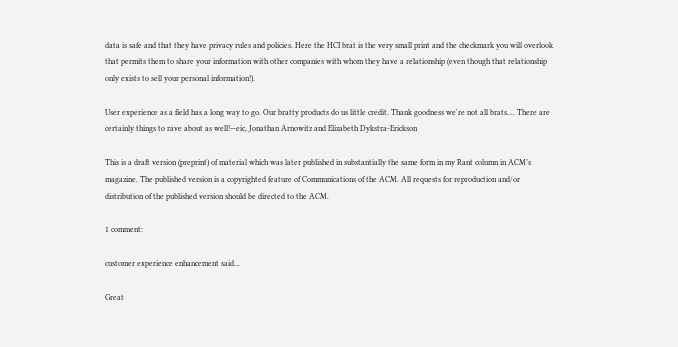data is safe and that they have privacy rules and policies. Here the HCI brat is the very small print and the checkmark you will overlook that permits them to share your information with other companies with whom they have a relationship (even though that relationship only exists to sell your personal information!).

User experience as a field has a long way to go. Our bratty products do us little credit. Thank goodness we're not all brats.... There are certainly things to rave about as well!—eic, Jonathan Arnowitz and Elizabeth Dykstra-Erickson

This is a draft version (preprint) of material which was later published in substantially the same form in my Rant column in ACM’s magazine. The published version is a copyrighted feature of Communications of the ACM. All requests for reproduction and/or distribution of the published version should be directed to the ACM.

1 comment:

customer experience enhancement said...

Great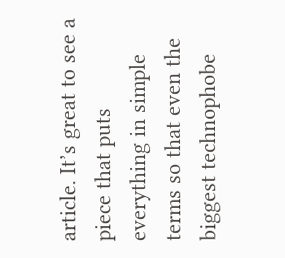article. It’s great to see a piece that puts everything in simple terms so that even the biggest technophobe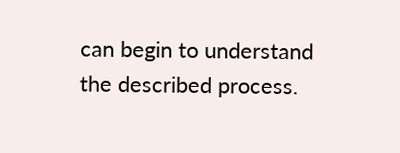can begin to understand the described process.